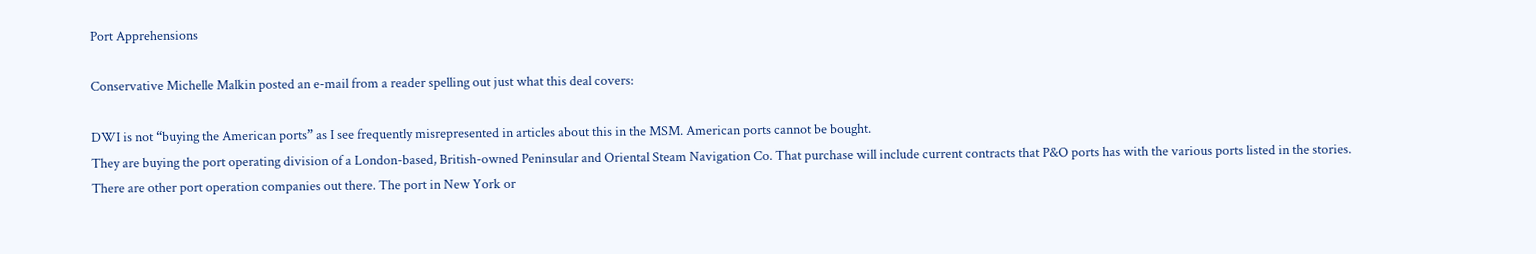Port Apprehensions

Conservative Michelle Malkin posted an e-mail from a reader spelling out just what this deal covers:

DWI is not “buying the American ports” as I see frequently misrepresented in articles about this in the MSM. American ports cannot be bought.
They are buying the port operating division of a London-based, British-owned Peninsular and Oriental Steam Navigation Co. That purchase will include current contracts that P&O ports has with the various ports listed in the stories. There are other port operation companies out there. The port in New York or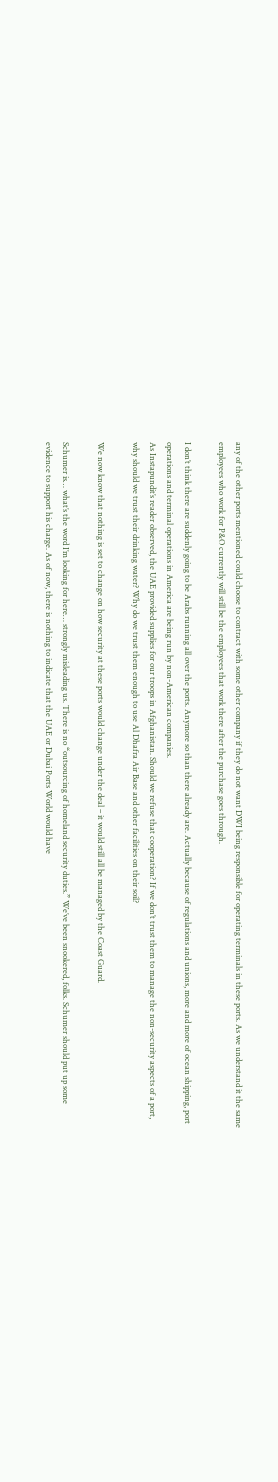any of the other ports mentioned could choose to contract with some other company if they do not want DWI being responsible for operating terminals in these ports. As we understand it the same employees who work for P&O currently will still be the employees that work there after the purchase goes through.

I don’t think there are suddenly going to be Arabs running all over the ports. Anymore so than there already are. Actually because of regulations and unions, more and more of ocean shipping, port operations and terminal operations in America are being run by non-American companies.
As Instapundit’s reader observed, the UAE provided supplies for our troops in Afghanistan. Should we refuse that cooperation? If we don’t trust them to manage the non-security aspects of a port, why should we trust their drinking water? Why do we trust them enough to use Al Dhafra Air Base and other facilities on their soil?

We now know that nothing is set to change on how security at these ports would change under the deal – it would still all be managed by the Coast Guard.

Schumer is… what’s the word I’m looking for here… strongly misleading us. There is no “outsourcing of homeland security duties.” We’ve been snookered, folks. Schumer should put up some evidence to support his charge. As of now, there is nothing to indicate that the UAE or Dubai Ports World would have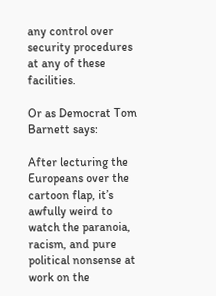any control over security procedures at any of these facilities.

Or as Democrat Tom Barnett says:

After lecturing the Europeans over the cartoon flap, it’s awfully weird to watch the paranoia, racism, and pure political nonsense at work on the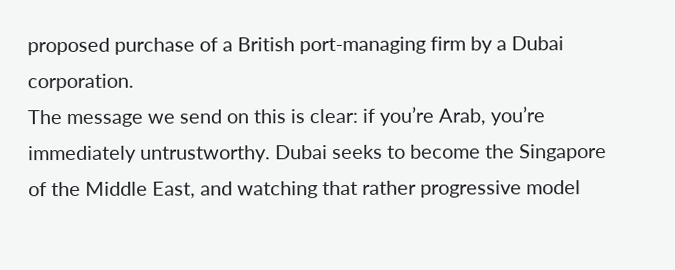proposed purchase of a British port-managing firm by a Dubai corporation.
The message we send on this is clear: if you’re Arab, you’re immediately untrustworthy. Dubai seeks to become the Singapore of the Middle East, and watching that rather progressive model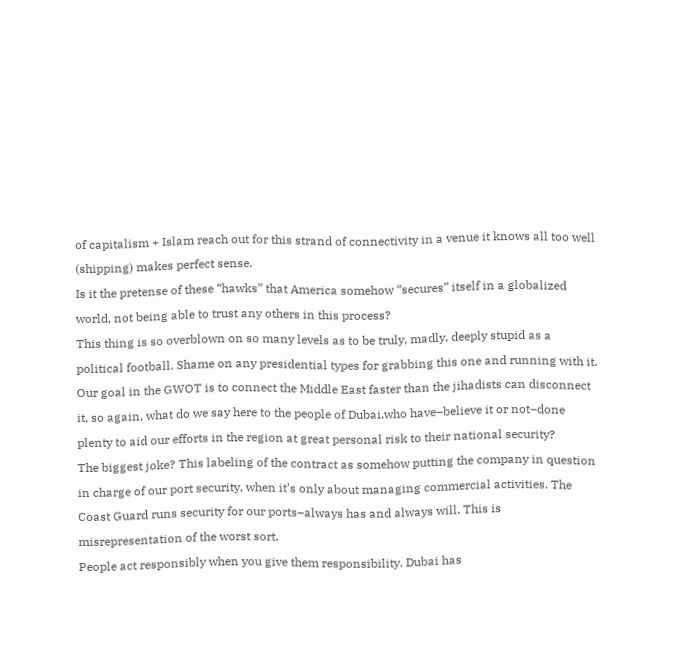of capitalism + Islam reach out for this strand of connectivity in a venue it knows all too well (shipping) makes perfect sense.
Is it the pretense of these “hawks” that America somehow “secures” itself in a globalized world, not being able to trust any others in this process?
This thing is so overblown on so many levels as to be truly, madly, deeply stupid as a political football. Shame on any presidential types for grabbing this one and running with it. Our goal in the GWOT is to connect the Middle East faster than the jihadists can disconnect it, so again, what do we say here to the people of Dubai,who have–believe it or not–done plenty to aid our efforts in the region at great personal risk to their national security?
The biggest joke? This labeling of the contract as somehow putting the company in question in charge of our port security, when it’s only about managing commercial activities. The Coast Guard runs security for our ports–always has and always will. This is misrepresentation of the worst sort.
People act responsibly when you give them responsibility. Dubai has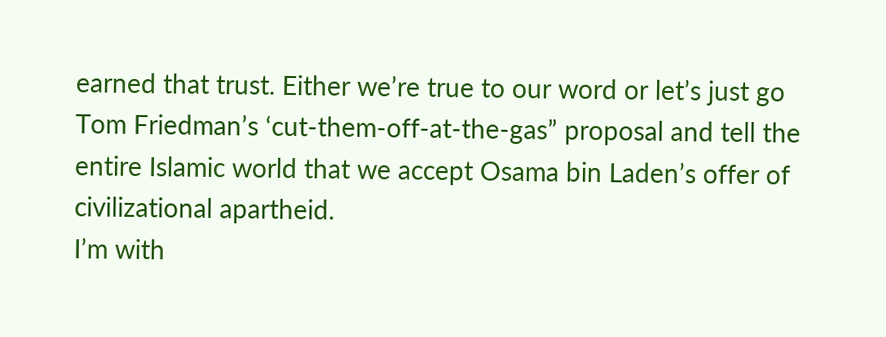earned that trust. Either we’re true to our word or let’s just go Tom Friedman’s ‘cut-them-off-at-the-gas” proposal and tell the entire Islamic world that we accept Osama bin Laden’s offer of civilizational apartheid.
I’m with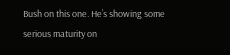Bush on this one. He’s showing some serious maturity on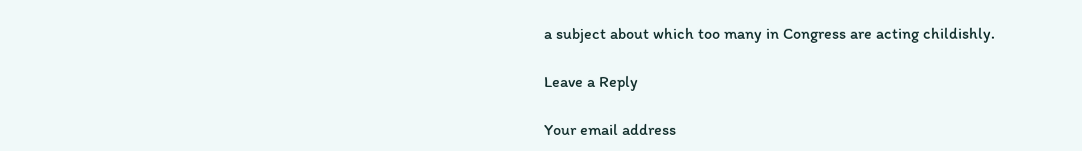a subject about which too many in Congress are acting childishly.

Leave a Reply

Your email address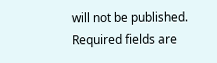will not be published. Required fields are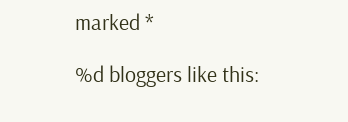marked *

%d bloggers like this: